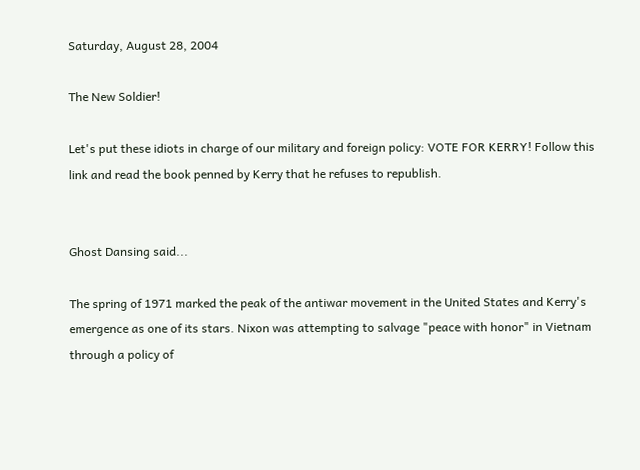Saturday, August 28, 2004

The New Soldier!

Let's put these idiots in charge of our military and foreign policy: VOTE FOR KERRY! Follow this link and read the book penned by Kerry that he refuses to republish.


Ghost Dansing said...

The spring of 1971 marked the peak of the antiwar movement in the United States and Kerry's emergence as one of its stars. Nixon was attempting to salvage "peace with honor" in Vietnam through a policy of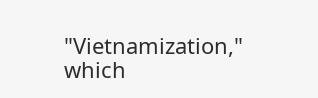"Vietnamization," which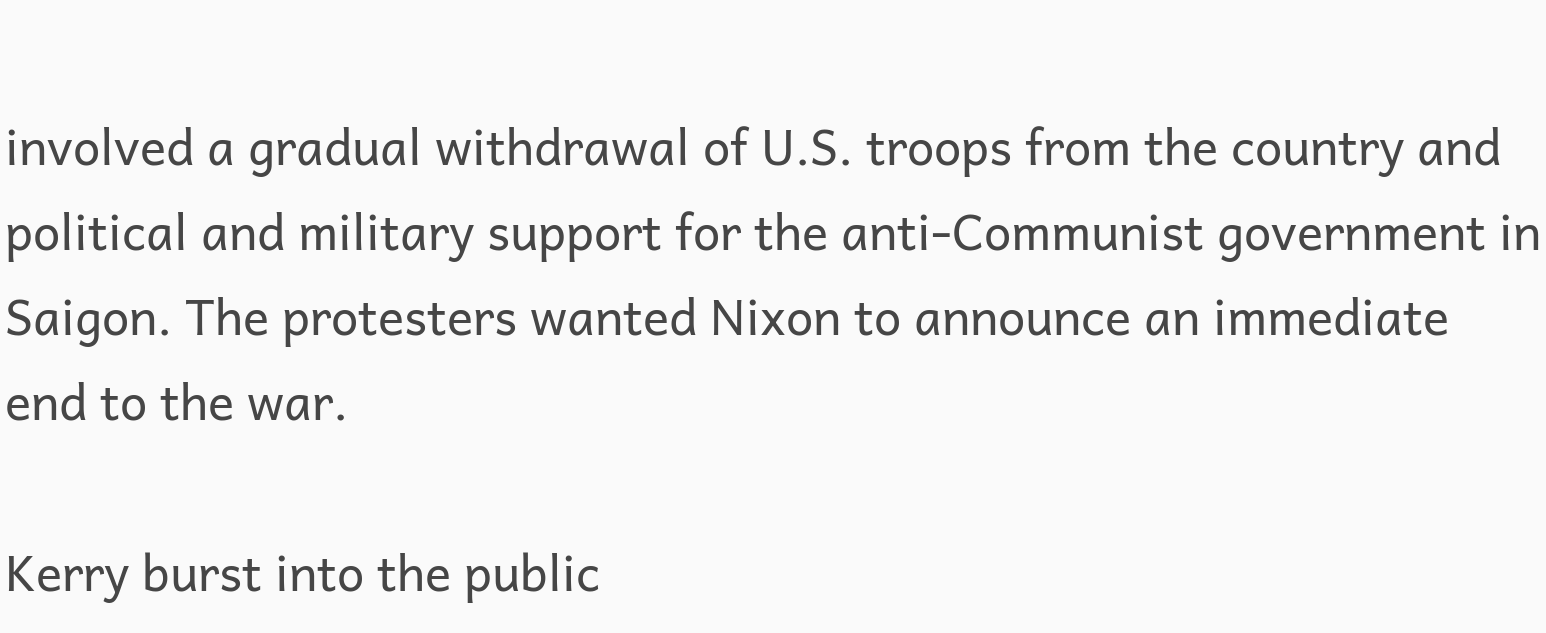involved a gradual withdrawal of U.S. troops from the country and political and military support for the anti-Communist government in Saigon. The protesters wanted Nixon to announce an immediate end to the war.

Kerry burst into the public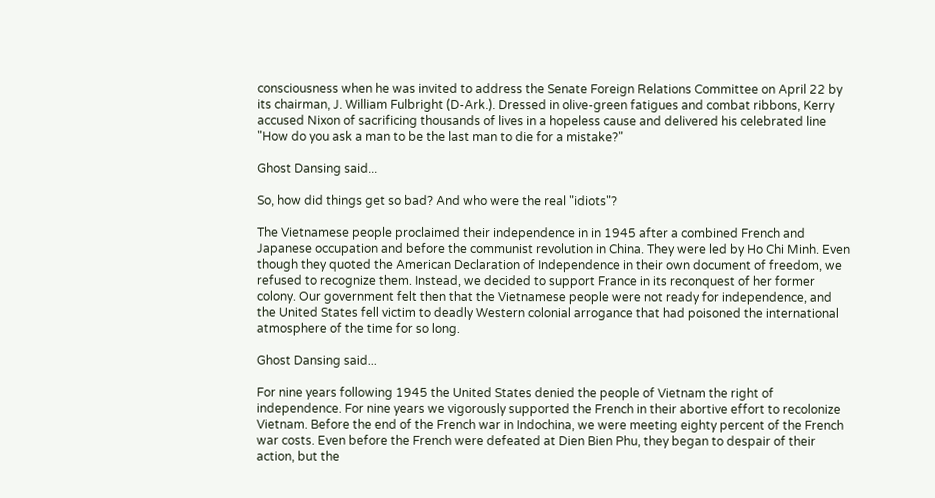consciousness when he was invited to address the Senate Foreign Relations Committee on April 22 by its chairman, J. William Fulbright (D-Ark.). Dressed in olive-green fatigues and combat ribbons, Kerry accused Nixon of sacrificing thousands of lives in a hopeless cause and delivered his celebrated line "How do you ask a man to be the last man to die for a mistake?"

Ghost Dansing said...

So, how did things get so bad? And who were the real "idiots"?

The Vietnamese people proclaimed their independence in in 1945 after a combined French and Japanese occupation and before the communist revolution in China. They were led by Ho Chi Minh. Even though they quoted the American Declaration of Independence in their own document of freedom, we refused to recognize them. Instead, we decided to support France in its reconquest of her former colony. Our government felt then that the Vietnamese people were not ready for independence, and the United States fell victim to deadly Western colonial arrogance that had poisoned the international atmosphere of the time for so long.

Ghost Dansing said...

For nine years following 1945 the United States denied the people of Vietnam the right of independence. For nine years we vigorously supported the French in their abortive effort to recolonize Vietnam. Before the end of the French war in Indochina, we were meeting eighty percent of the French war costs. Even before the French were defeated at Dien Bien Phu, they began to despair of their action, but the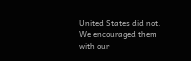United States did not. We encouraged them with our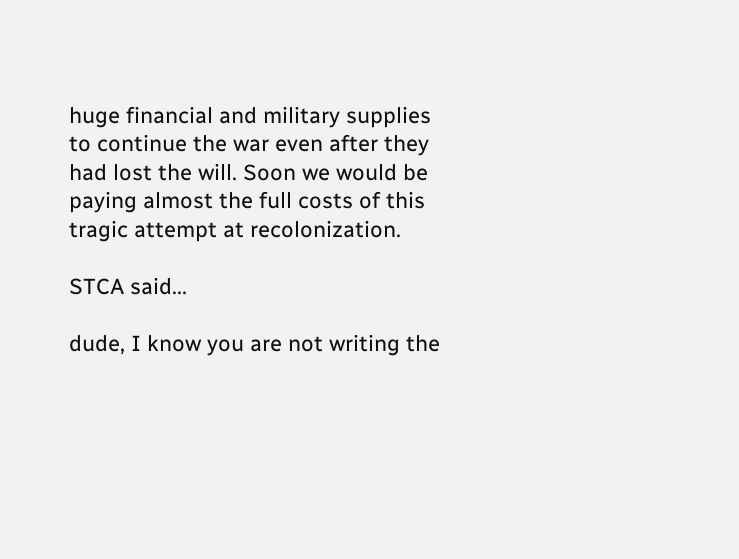huge financial and military supplies to continue the war even after they had lost the will. Soon we would be paying almost the full costs of this tragic attempt at recolonization.

STCA said...

dude, I know you are not writing the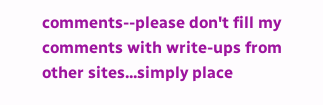comments--please don't fill my comments with write-ups from other sites...simply place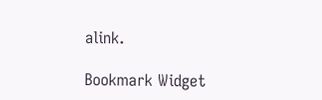alink.

Bookmark Widget